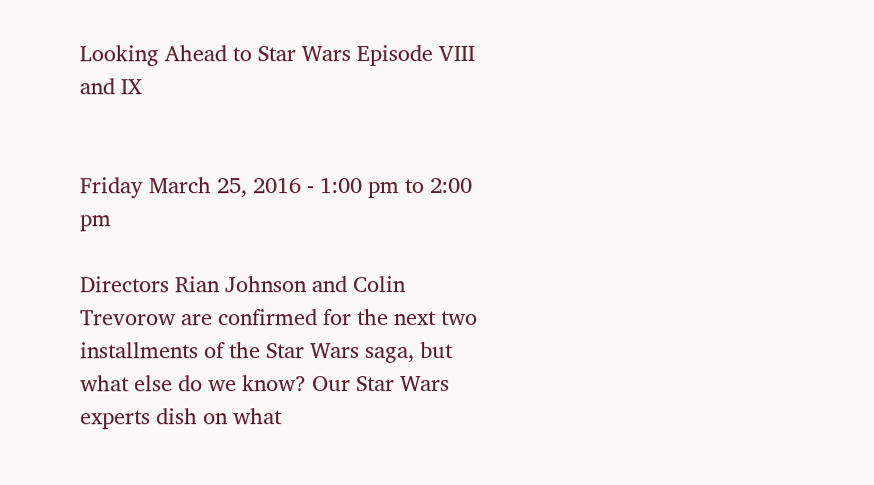Looking Ahead to Star Wars Episode VIII and IX


Friday March 25, 2016 - 1:00 pm to 2:00 pm

Directors Rian Johnson and Colin Trevorow are confirmed for the next two installments of the Star Wars saga, but what else do we know? Our Star Wars experts dish on what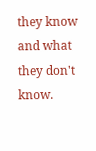they know and what they don't know.